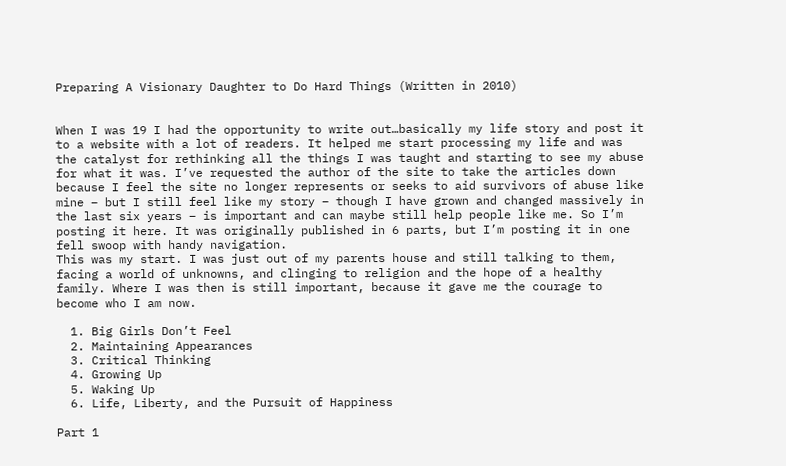Preparing A Visionary Daughter to Do Hard Things (Written in 2010)


When I was 19 I had the opportunity to write out…basically my life story and post it to a website with a lot of readers. It helped me start processing my life and was the catalyst for rethinking all the things I was taught and starting to see my abuse for what it was. I’ve requested the author of the site to take the articles down because I feel the site no longer represents or seeks to aid survivors of abuse like mine – but I still feel like my story – though I have grown and changed massively in the last six years – is important and can maybe still help people like me. So I’m posting it here. It was originally published in 6 parts, but I’m posting it in one fell swoop with handy navigation.
This was my start. I was just out of my parents house and still talking to them, facing a world of unknowns, and clinging to religion and the hope of a healthy family. Where I was then is still important, because it gave me the courage to become who I am now.

  1. Big Girls Don’t Feel
  2. Maintaining Appearances
  3. Critical Thinking
  4. Growing Up
  5. Waking Up
  6. Life, Liberty, and the Pursuit of Happiness

Part 1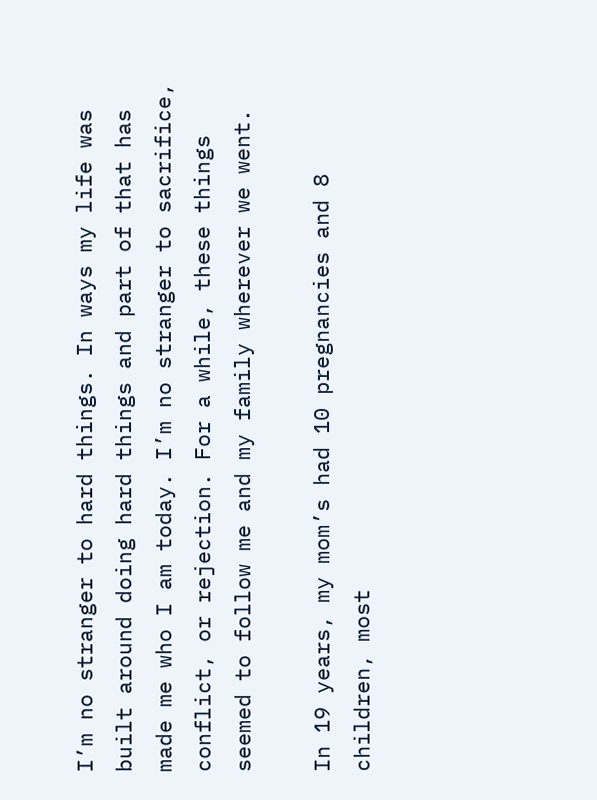I’m no stranger to hard things. In ways my life was built around doing hard things and part of that has made me who I am today. I’m no stranger to sacrifice, conflict, or rejection. For a while, these things seemed to follow me and my family wherever we went.

In 19 years, my mom’s had 10 pregnancies and 8 children, most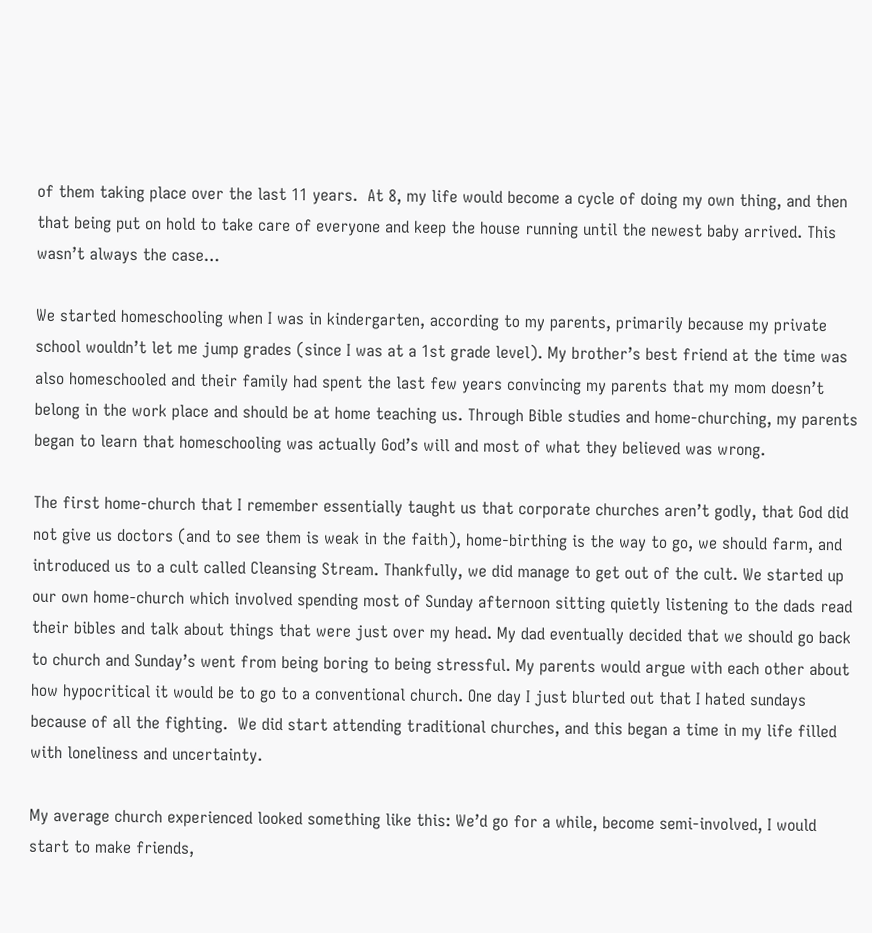of them taking place over the last 11 years.  At 8, my life would become a cycle of doing my own thing, and then that being put on hold to take care of everyone and keep the house running until the newest baby arrived. This wasn’t always the case…

We started homeschooling when I was in kindergarten, according to my parents, primarily because my private school wouldn’t let me jump grades (since I was at a 1st grade level). My brother’s best friend at the time was also homeschooled and their family had spent the last few years convincing my parents that my mom doesn’t belong in the work place and should be at home teaching us. Through Bible studies and home-churching, my parents began to learn that homeschooling was actually God’s will and most of what they believed was wrong.

The first home-church that I remember essentially taught us that corporate churches aren’t godly, that God did not give us doctors (and to see them is weak in the faith), home-birthing is the way to go, we should farm, and introduced us to a cult called Cleansing Stream. Thankfully, we did manage to get out of the cult. We started up our own home-church which involved spending most of Sunday afternoon sitting quietly listening to the dads read their bibles and talk about things that were just over my head. My dad eventually decided that we should go back to church and Sunday’s went from being boring to being stressful. My parents would argue with each other about how hypocritical it would be to go to a conventional church. One day I just blurted out that I hated sundays because of all the fighting.  We did start attending traditional churches, and this began a time in my life filled with loneliness and uncertainty.

My average church experienced looked something like this: We’d go for a while, become semi-involved, I would start to make friends,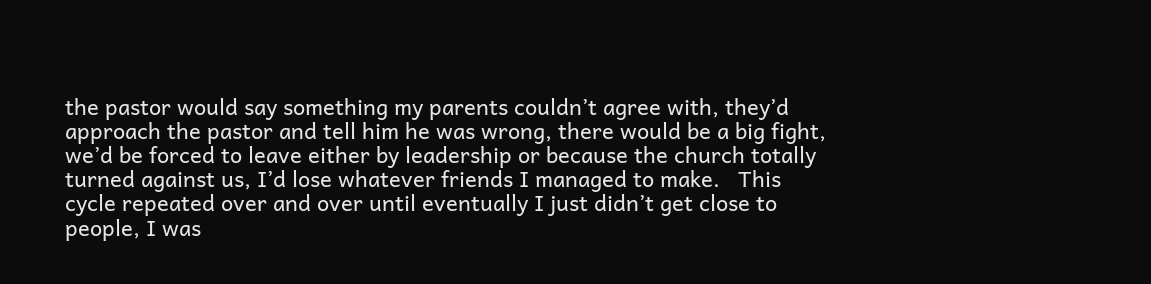the pastor would say something my parents couldn’t agree with, they’d approach the pastor and tell him he was wrong, there would be a big fight, we’d be forced to leave either by leadership or because the church totally turned against us, I’d lose whatever friends I managed to make.   This cycle repeated over and over until eventually I just didn’t get close to people, I was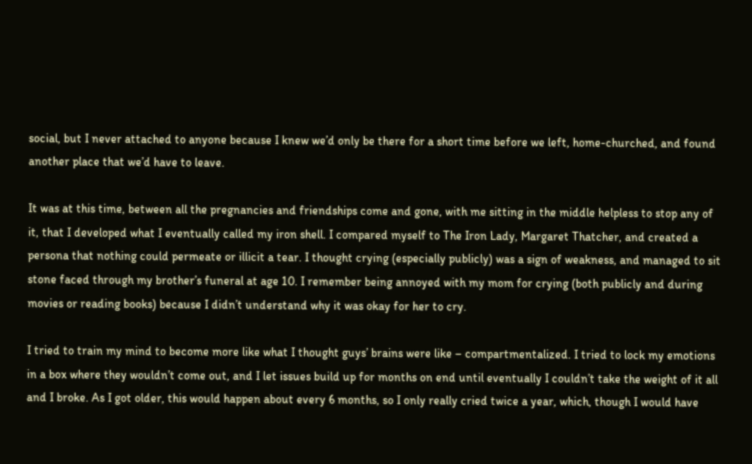social, but I never attached to anyone because I knew we’d only be there for a short time before we left, home-churched, and found another place that we’d have to leave.

It was at this time, between all the pregnancies and friendships come and gone, with me sitting in the middle helpless to stop any of it, that I developed what I eventually called my iron shell. I compared myself to The Iron Lady, Margaret Thatcher, and created a persona that nothing could permeate or illicit a tear. I thought crying (especially publicly) was a sign of weakness, and managed to sit stone faced through my brother’s funeral at age 10. I remember being annoyed with my mom for crying (both publicly and during movies or reading books) because I didn’t understand why it was okay for her to cry.

I tried to train my mind to become more like what I thought guys’ brains were like – compartmentalized. I tried to lock my emotions in a box where they wouldn’t come out, and I let issues build up for months on end until eventually I couldn’t take the weight of it all and I broke. As I got older, this would happen about every 6 months, so I only really cried twice a year, which, though I would have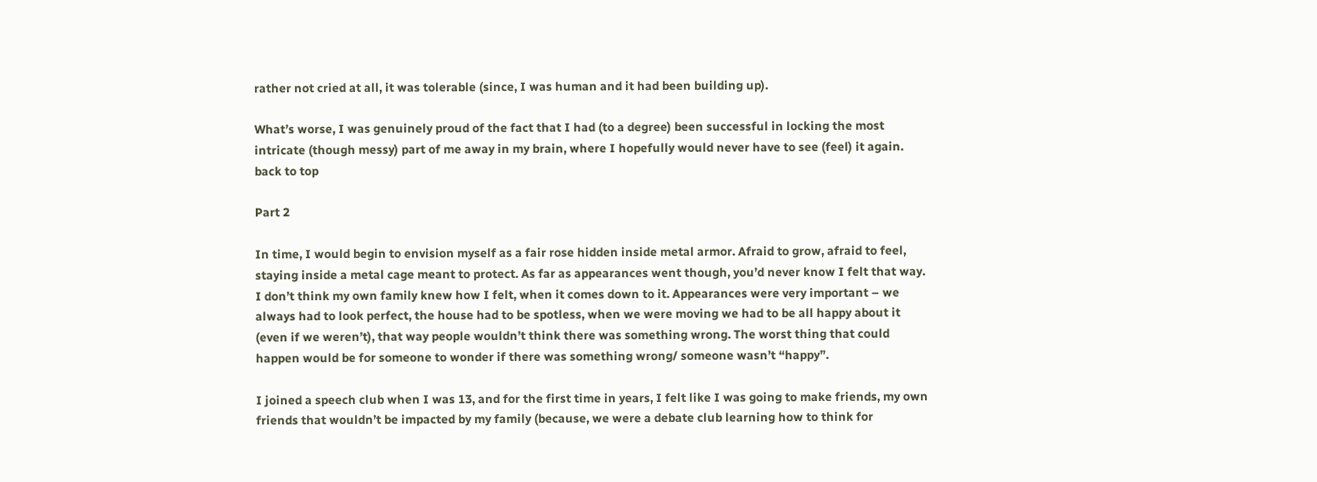rather not cried at all, it was tolerable (since, I was human and it had been building up).

What’s worse, I was genuinely proud of the fact that I had (to a degree) been successful in locking the most intricate (though messy) part of me away in my brain, where I hopefully would never have to see (feel) it again.
back to top

Part 2

In time, I would begin to envision myself as a fair rose hidden inside metal armor. Afraid to grow, afraid to feel, staying inside a metal cage meant to protect. As far as appearances went though, you’d never know I felt that way. I don’t think my own family knew how I felt, when it comes down to it. Appearances were very important – we always had to look perfect, the house had to be spotless, when we were moving we had to be all happy about it (even if we weren’t), that way people wouldn’t think there was something wrong. The worst thing that could happen would be for someone to wonder if there was something wrong/ someone wasn’t “happy”.

I joined a speech club when I was 13, and for the first time in years, I felt like I was going to make friends, my own friends that wouldn’t be impacted by my family (because, we were a debate club learning how to think for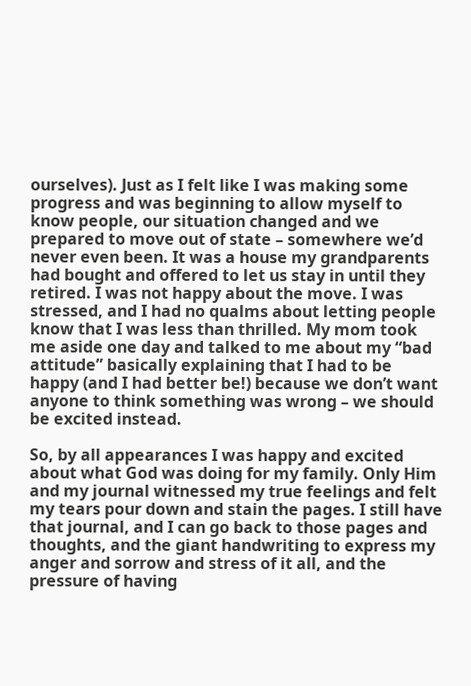ourselves). Just as I felt like I was making some progress and was beginning to allow myself to know people, our situation changed and we prepared to move out of state – somewhere we’d never even been. It was a house my grandparents had bought and offered to let us stay in until they retired. I was not happy about the move. I was stressed, and I had no qualms about letting people know that I was less than thrilled. My mom took me aside one day and talked to me about my “bad attitude” basically explaining that I had to be happy (and I had better be!) because we don’t want anyone to think something was wrong – we should be excited instead.

So, by all appearances I was happy and excited about what God was doing for my family. Only Him and my journal witnessed my true feelings and felt my tears pour down and stain the pages. I still have that journal, and I can go back to those pages and thoughts, and the giant handwriting to express my anger and sorrow and stress of it all, and the pressure of having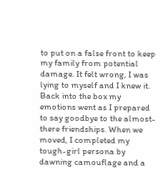to put on a false front to keep my family from potential damage. It felt wrong, I was lying to myself and I knew it. Back into the box my emotions went as I prepared to say goodbye to the almost-there friendships. When we moved, I completed my tough-girl persona by dawning camouflage and a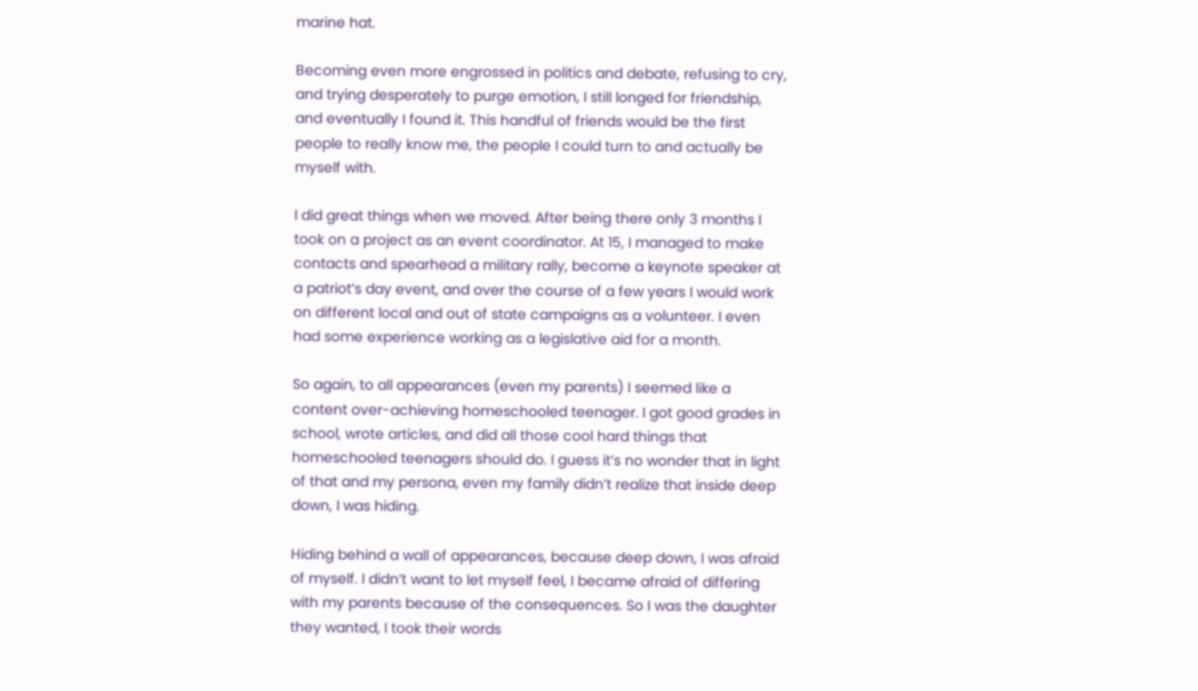marine hat.

Becoming even more engrossed in politics and debate, refusing to cry, and trying desperately to purge emotion, I still longed for friendship, and eventually I found it. This handful of friends would be the first people to really know me, the people I could turn to and actually be myself with.

I did great things when we moved. After being there only 3 months I took on a project as an event coordinator. At 15, I managed to make contacts and spearhead a military rally, become a keynote speaker at a patriot’s day event, and over the course of a few years I would work on different local and out of state campaigns as a volunteer. I even had some experience working as a legislative aid for a month.

So again, to all appearances (even my parents) I seemed like a content over-achieving homeschooled teenager. I got good grades in school, wrote articles, and did all those cool hard things that homeschooled teenagers should do. I guess it’s no wonder that in light of that and my persona, even my family didn’t realize that inside deep down, I was hiding.

Hiding behind a wall of appearances, because deep down, I was afraid of myself. I didn’t want to let myself feel, I became afraid of differing with my parents because of the consequences. So I was the daughter they wanted, I took their words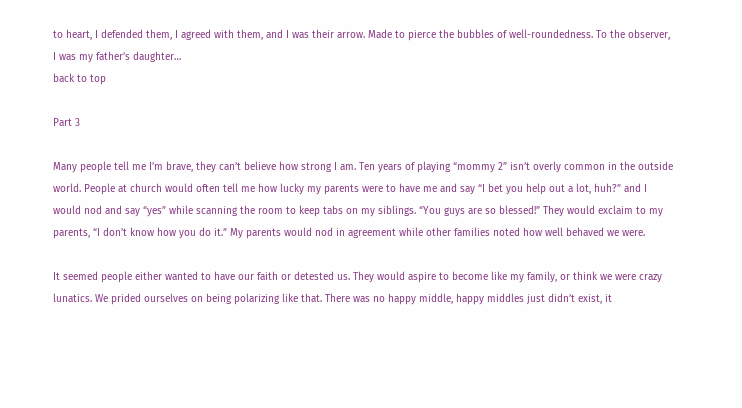to heart, I defended them, I agreed with them, and I was their arrow. Made to pierce the bubbles of well-roundedness. To the observer, I was my father’s daughter…
back to top

Part 3

Many people tell me I’m brave, they can’t believe how strong I am. Ten years of playing “mommy 2” isn’t overly common in the outside world. People at church would often tell me how lucky my parents were to have me and say “I bet you help out a lot, huh?” and I would nod and say “yes” while scanning the room to keep tabs on my siblings. “You guys are so blessed!” They would exclaim to my parents, “I don’t know how you do it.” My parents would nod in agreement while other families noted how well behaved we were.

It seemed people either wanted to have our faith or detested us. They would aspire to become like my family, or think we were crazy lunatics. We prided ourselves on being polarizing like that. There was no happy middle, happy middles just didn’t exist, it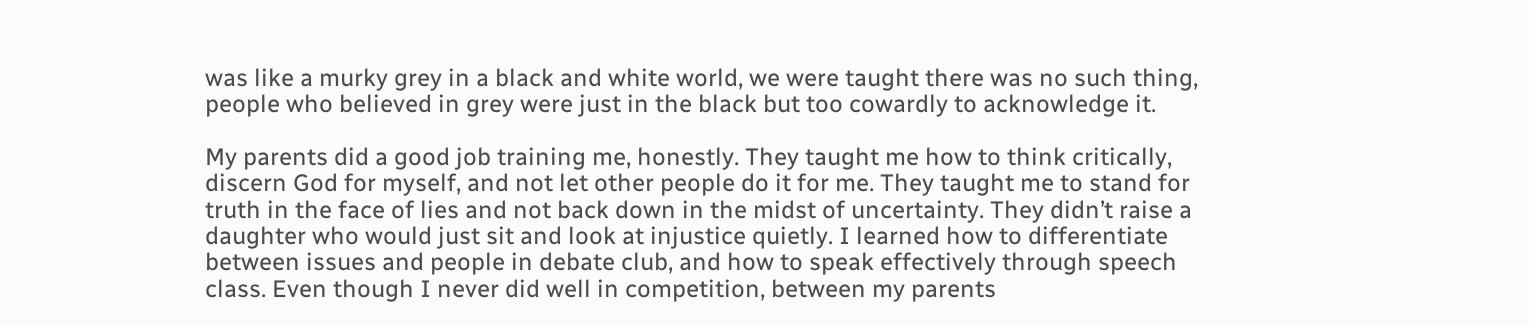was like a murky grey in a black and white world, we were taught there was no such thing, people who believed in grey were just in the black but too cowardly to acknowledge it.

My parents did a good job training me, honestly. They taught me how to think critically, discern God for myself, and not let other people do it for me. They taught me to stand for truth in the face of lies and not back down in the midst of uncertainty. They didn’t raise a daughter who would just sit and look at injustice quietly. I learned how to differentiate between issues and people in debate club, and how to speak effectively through speech class. Even though I never did well in competition, between my parents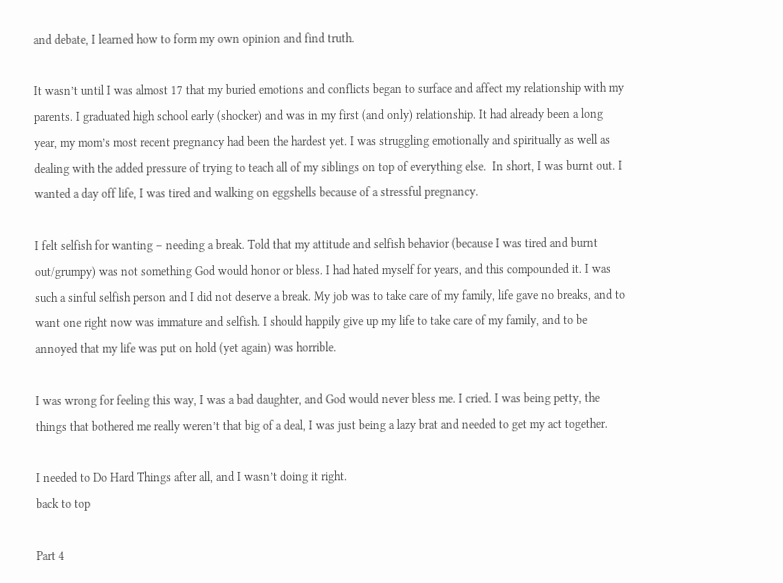and debate, I learned how to form my own opinion and find truth.

It wasn’t until I was almost 17 that my buried emotions and conflicts began to surface and affect my relationship with my parents. I graduated high school early (shocker) and was in my first (and only) relationship. It had already been a long year, my mom’s most recent pregnancy had been the hardest yet. I was struggling emotionally and spiritually as well as dealing with the added pressure of trying to teach all of my siblings on top of everything else.  In short, I was burnt out. I wanted a day off life, I was tired and walking on eggshells because of a stressful pregnancy.

I felt selfish for wanting – needing a break. Told that my attitude and selfish behavior (because I was tired and burnt out/grumpy) was not something God would honor or bless. I had hated myself for years, and this compounded it. I was such a sinful selfish person and I did not deserve a break. My job was to take care of my family, life gave no breaks, and to want one right now was immature and selfish. I should happily give up my life to take care of my family, and to be annoyed that my life was put on hold (yet again) was horrible.

I was wrong for feeling this way, I was a bad daughter, and God would never bless me. I cried. I was being petty, the things that bothered me really weren’t that big of a deal, I was just being a lazy brat and needed to get my act together.

I needed to Do Hard Things after all, and I wasn’t doing it right.
back to top

Part 4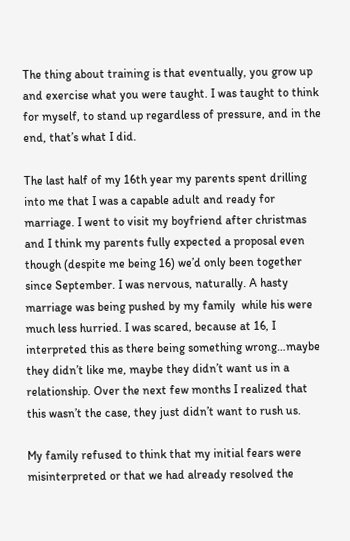The thing about training is that eventually, you grow up and exercise what you were taught. I was taught to think for myself, to stand up regardless of pressure, and in the end, that’s what I did.

The last half of my 16th year my parents spent drilling into me that I was a capable adult and ready for marriage. I went to visit my boyfriend after christmas and I think my parents fully expected a proposal even though (despite me being 16) we’d only been together since September. I was nervous, naturally. A hasty marriage was being pushed by my family  while his were much less hurried. I was scared, because at 16, I interpreted this as there being something wrong…maybe they didn’t like me, maybe they didn’t want us in a relationship. Over the next few months I realized that this wasn’t the case, they just didn’t want to rush us.

My family refused to think that my initial fears were misinterpreted or that we had already resolved the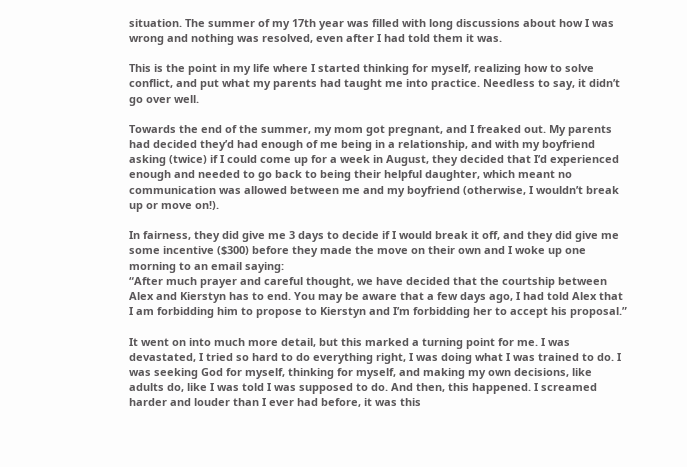situation. The summer of my 17th year was filled with long discussions about how I was wrong and nothing was resolved, even after I had told them it was.

This is the point in my life where I started thinking for myself, realizing how to solve conflict, and put what my parents had taught me into practice. Needless to say, it didn’t go over well.

Towards the end of the summer, my mom got pregnant, and I freaked out. My parents had decided they’d had enough of me being in a relationship, and with my boyfriend asking (twice) if I could come up for a week in August, they decided that I’d experienced enough and needed to go back to being their helpful daughter, which meant no communication was allowed between me and my boyfriend (otherwise, I wouldn’t break up or move on!).

In fairness, they did give me 3 days to decide if I would break it off, and they did give me some incentive ($300) before they made the move on their own and I woke up one morning to an email saying:
“After much prayer and careful thought, we have decided that the courtship between Alex and Kierstyn has to end. You may be aware that a few days ago, I had told Alex that I am forbidding him to propose to Kierstyn and I’m forbidding her to accept his proposal.”

It went on into much more detail, but this marked a turning point for me. I was devastated, I tried so hard to do everything right, I was doing what I was trained to do. I was seeking God for myself, thinking for myself, and making my own decisions, like adults do, like I was told I was supposed to do. And then, this happened. I screamed harder and louder than I ever had before, it was this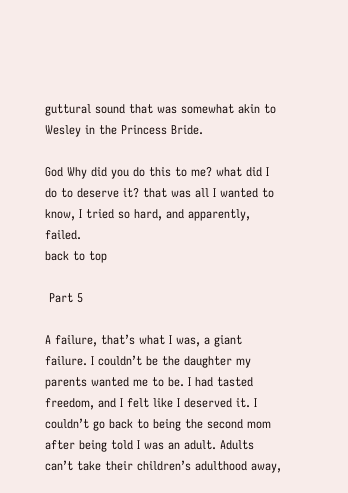guttural sound that was somewhat akin to Wesley in the Princess Bride.

God Why did you do this to me? what did I do to deserve it? that was all I wanted to know, I tried so hard, and apparently, failed.
back to top

 Part 5

A failure, that’s what I was, a giant failure. I couldn’t be the daughter my parents wanted me to be. I had tasted freedom, and I felt like I deserved it. I couldn’t go back to being the second mom after being told I was an adult. Adults can’t take their children’s adulthood away,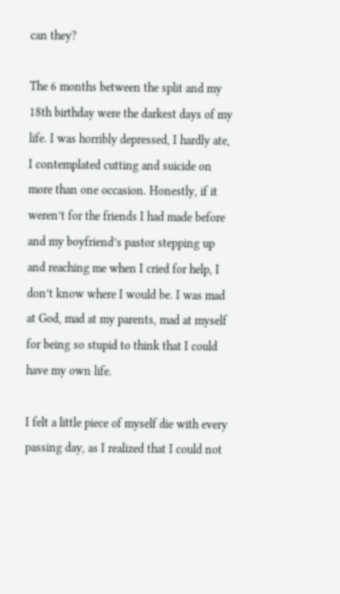can they?

The 6 months between the split and my 18th birthday were the darkest days of my life. I was horribly depressed, I hardly ate, I contemplated cutting and suicide on more than one occasion. Honestly, if it weren’t for the friends I had made before and my boyfriend’s pastor stepping up and reaching me when I cried for help, I don’t know where I would be. I was mad at God, mad at my parents, mad at myself for being so stupid to think that I could have my own life.

I felt a little piece of myself die with every passing day, as I realized that I could not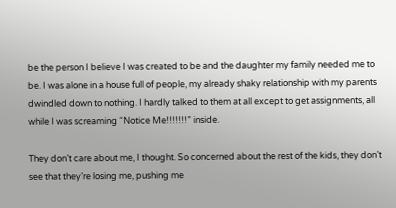be the person I believe I was created to be and the daughter my family needed me to be. I was alone in a house full of people, my already shaky relationship with my parents dwindled down to nothing. I hardly talked to them at all except to get assignments, all while I was screaming “Notice Me!!!!!!!” inside.

They don’t care about me, I thought. So concerned about the rest of the kids, they don’t see that they’re losing me, pushing me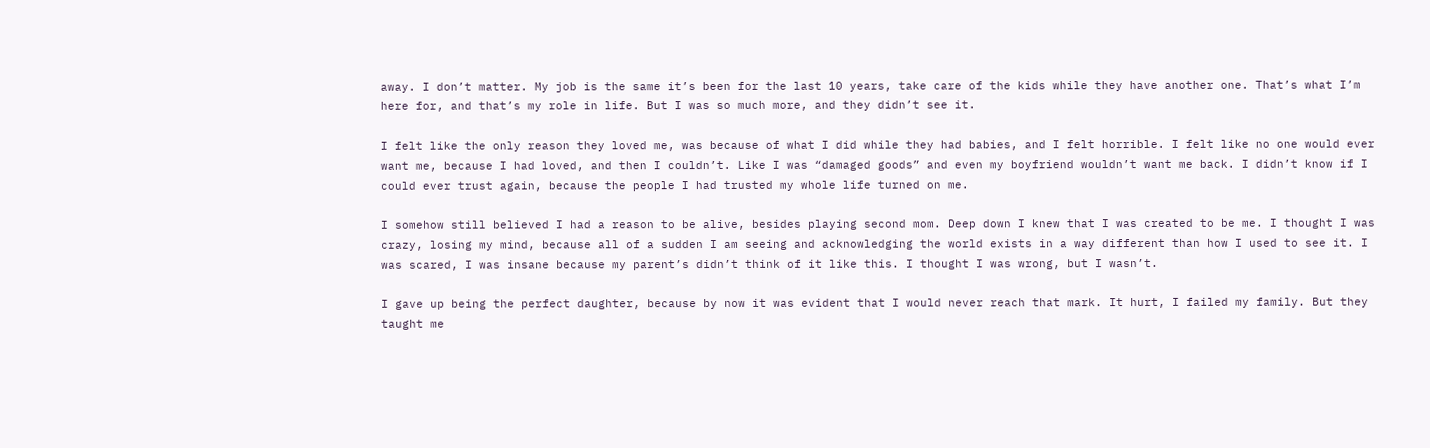away. I don’t matter. My job is the same it’s been for the last 10 years, take care of the kids while they have another one. That’s what I’m here for, and that’s my role in life. But I was so much more, and they didn’t see it.

I felt like the only reason they loved me, was because of what I did while they had babies, and I felt horrible. I felt like no one would ever want me, because I had loved, and then I couldn’t. Like I was “damaged goods” and even my boyfriend wouldn’t want me back. I didn’t know if I could ever trust again, because the people I had trusted my whole life turned on me.

I somehow still believed I had a reason to be alive, besides playing second mom. Deep down I knew that I was created to be me. I thought I was crazy, losing my mind, because all of a sudden I am seeing and acknowledging the world exists in a way different than how I used to see it. I was scared, I was insane because my parent’s didn’t think of it like this. I thought I was wrong, but I wasn’t.

I gave up being the perfect daughter, because by now it was evident that I would never reach that mark. It hurt, I failed my family. But they taught me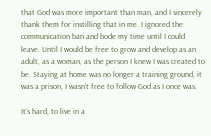that God was more important than man, and I sincerely thank them for instilling that in me. I ignored the communication ban and bode my time until I could leave. Until I would be free to grow and develop as an adult, as a woman, as the person I knew I was created to be. Staying at home was no longer a training ground, it was a prison, I wasn’t free to follow God as I once was.

It’s hard, to live in a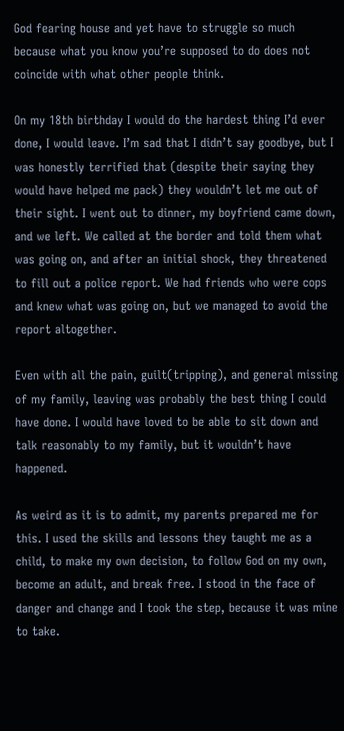God fearing house and yet have to struggle so much because what you know you’re supposed to do does not coincide with what other people think.

On my 18th birthday I would do the hardest thing I’d ever done, I would leave. I’m sad that I didn’t say goodbye, but I was honestly terrified that (despite their saying they would have helped me pack) they wouldn’t let me out of their sight. I went out to dinner, my boyfriend came down, and we left. We called at the border and told them what was going on, and after an initial shock, they threatened to fill out a police report. We had friends who were cops and knew what was going on, but we managed to avoid the report altogether.

Even with all the pain, guilt(tripping), and general missing of my family, leaving was probably the best thing I could have done. I would have loved to be able to sit down and talk reasonably to my family, but it wouldn’t have happened.

As weird as it is to admit, my parents prepared me for this. I used the skills and lessons they taught me as a child, to make my own decision, to follow God on my own, become an adult, and break free. I stood in the face of danger and change and I took the step, because it was mine to take.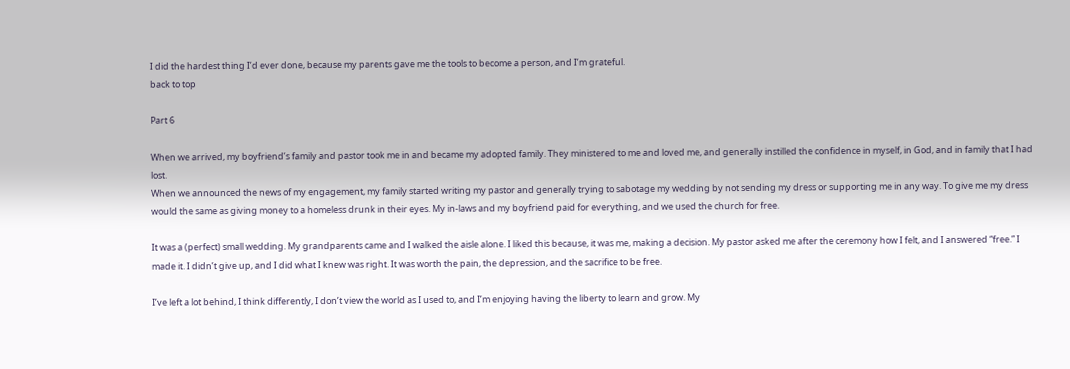I did the hardest thing I’d ever done, because my parents gave me the tools to become a person, and I’m grateful.
back to top

Part 6

When we arrived, my boyfriend’s family and pastor took me in and became my adopted family. They ministered to me and loved me, and generally instilled the confidence in myself, in God, and in family that I had lost.
When we announced the news of my engagement, my family started writing my pastor and generally trying to sabotage my wedding by not sending my dress or supporting me in any way. To give me my dress would the same as giving money to a homeless drunk in their eyes. My in-laws and my boyfriend paid for everything, and we used the church for free.

It was a (perfect) small wedding. My grandparents came and I walked the aisle alone. I liked this because, it was me, making a decision. My pastor asked me after the ceremony how I felt, and I answered “free.” I made it. I didn’t give up, and I did what I knew was right. It was worth the pain, the depression, and the sacrifice to be free.

I’ve left a lot behind, I think differently, I don’t view the world as I used to, and I’m enjoying having the liberty to learn and grow. My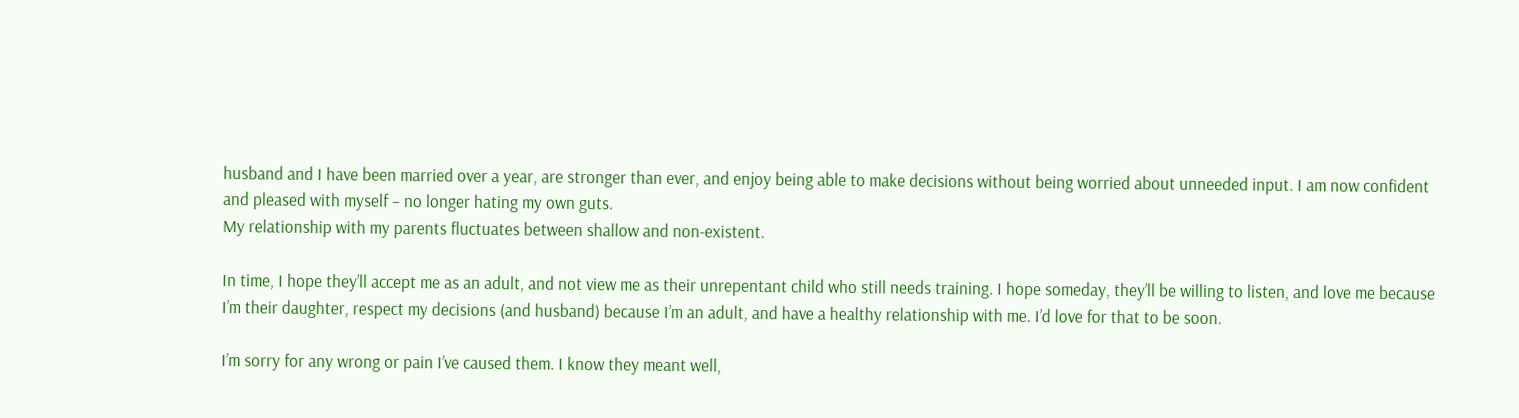husband and I have been married over a year, are stronger than ever, and enjoy being able to make decisions without being worried about unneeded input. I am now confident and pleased with myself – no longer hating my own guts.
My relationship with my parents fluctuates between shallow and non-existent.

In time, I hope they’ll accept me as an adult, and not view me as their unrepentant child who still needs training. I hope someday, they’ll be willing to listen, and love me because I’m their daughter, respect my decisions (and husband) because I’m an adult, and have a healthy relationship with me. I’d love for that to be soon.

I’m sorry for any wrong or pain I’ve caused them. I know they meant well,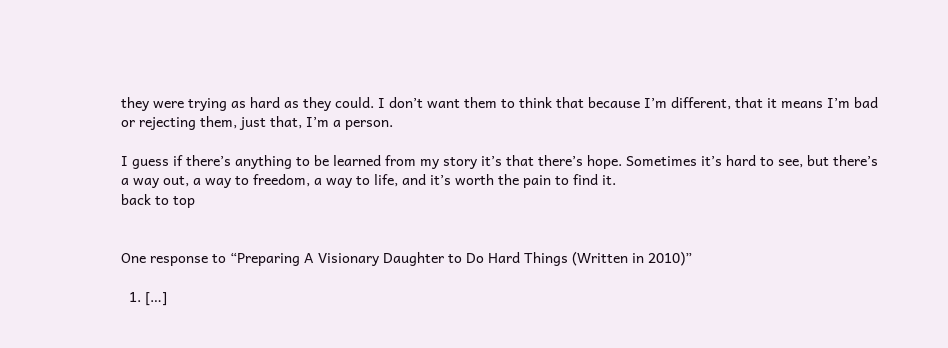they were trying as hard as they could. I don’t want them to think that because I’m different, that it means I’m bad or rejecting them, just that, I’m a person.

I guess if there’s anything to be learned from my story it’s that there’s hope. Sometimes it’s hard to see, but there’s a way out, a way to freedom, a way to life, and it’s worth the pain to find it.
back to top


One response to “Preparing A Visionary Daughter to Do Hard Things (Written in 2010)”

  1. […]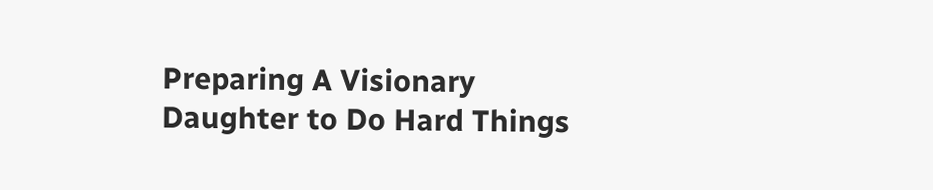Preparing A Visionary Daughter to Do Hard Things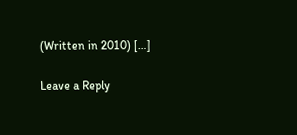(Written in 2010) […]

Leave a Reply